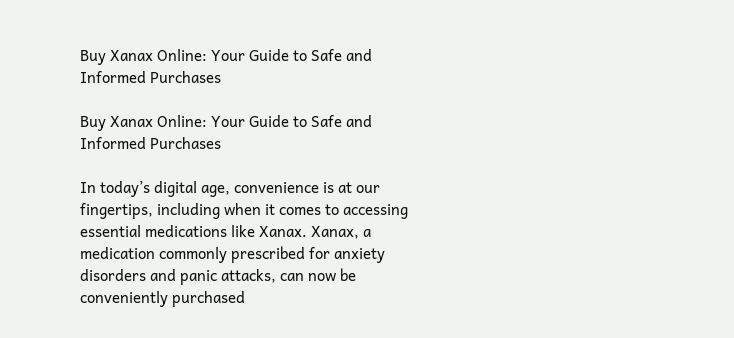Buy Xanax Online: Your Guide to Safe and Informed Purchases

Buy Xanax Online: Your Guide to Safe and Informed Purchases

In today’s digital age, convenience is at our fingertips, including when it comes to accessing essential medications like Xanax. Xanax, a medication commonly prescribed for anxiety disorders and panic attacks, can now be conveniently purchased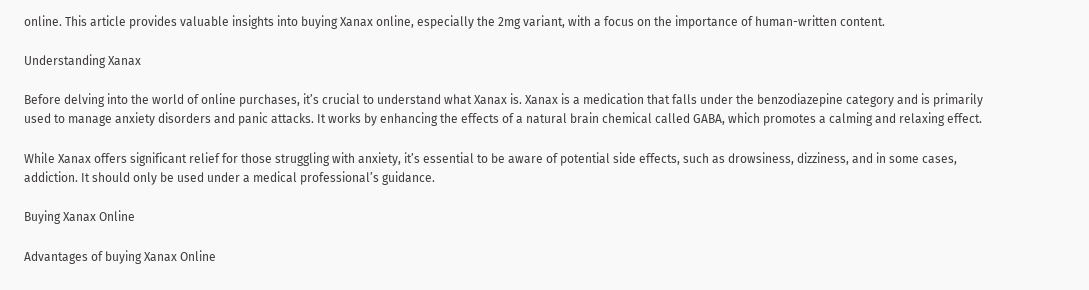online. This article provides valuable insights into buying Xanax online, especially the 2mg variant, with a focus on the importance of human-written content.

Understanding Xanax

Before delving into the world of online purchases, it’s crucial to understand what Xanax is. Xanax is a medication that falls under the benzodiazepine category and is primarily used to manage anxiety disorders and panic attacks. It works by enhancing the effects of a natural brain chemical called GABA, which promotes a calming and relaxing effect.

While Xanax offers significant relief for those struggling with anxiety, it’s essential to be aware of potential side effects, such as drowsiness, dizziness, and in some cases, addiction. It should only be used under a medical professional’s guidance.

Buying Xanax Online

Advantages of buying Xanax Online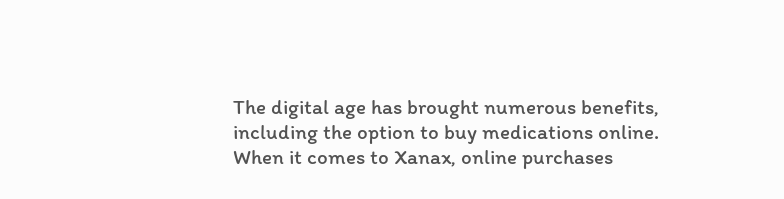The digital age has brought numerous benefits, including the option to buy medications online. When it comes to Xanax, online purchases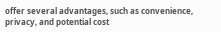offer several advantages, such as convenience, privacy, and potential cost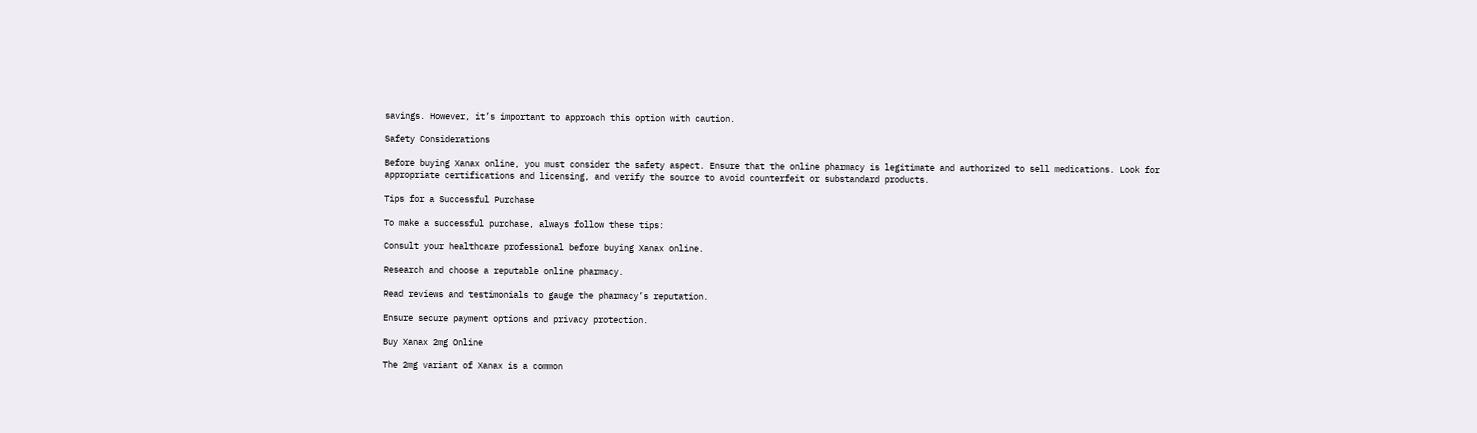savings. However, it’s important to approach this option with caution.

Safety Considerations

Before buying Xanax online, you must consider the safety aspect. Ensure that the online pharmacy is legitimate and authorized to sell medications. Look for appropriate certifications and licensing, and verify the source to avoid counterfeit or substandard products.

Tips for a Successful Purchase

To make a successful purchase, always follow these tips:

Consult your healthcare professional before buying Xanax online.

Research and choose a reputable online pharmacy.

Read reviews and testimonials to gauge the pharmacy’s reputation.

Ensure secure payment options and privacy protection.

Buy Xanax 2mg Online

The 2mg variant of Xanax is a common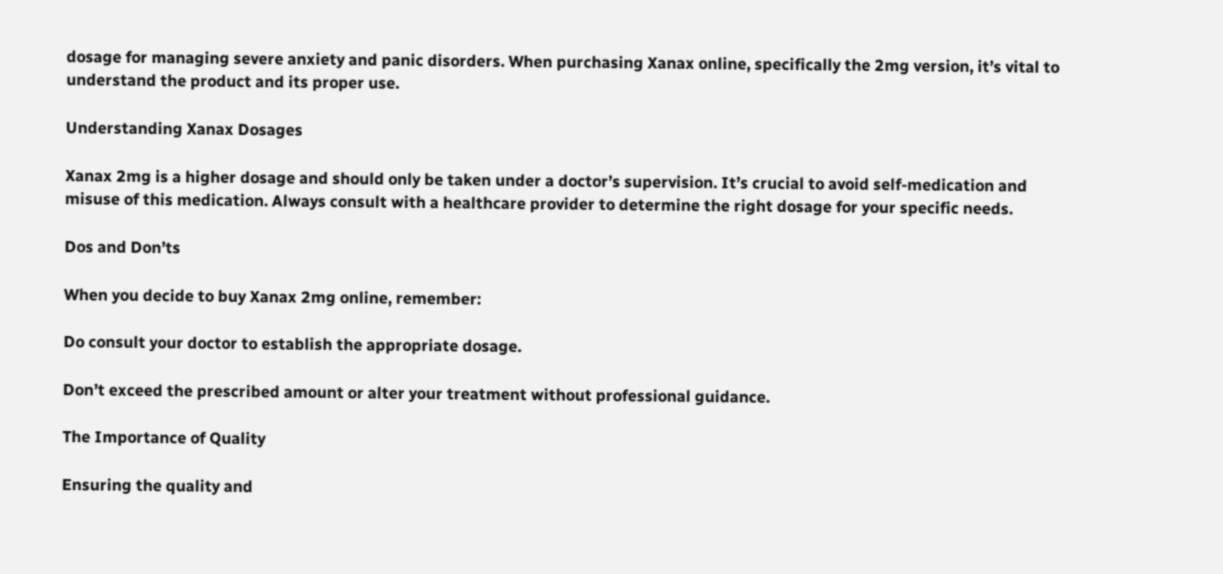dosage for managing severe anxiety and panic disorders. When purchasing Xanax online, specifically the 2mg version, it’s vital to understand the product and its proper use.

Understanding Xanax Dosages

Xanax 2mg is a higher dosage and should only be taken under a doctor’s supervision. It’s crucial to avoid self-medication and misuse of this medication. Always consult with a healthcare provider to determine the right dosage for your specific needs.

Dos and Don’ts

When you decide to buy Xanax 2mg online, remember:

Do consult your doctor to establish the appropriate dosage.

Don’t exceed the prescribed amount or alter your treatment without professional guidance.

The Importance of Quality

Ensuring the quality and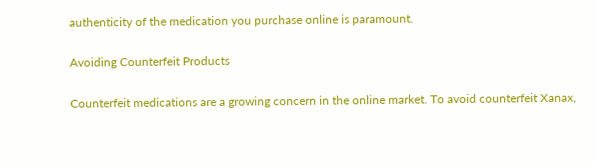authenticity of the medication you purchase online is paramount.

Avoiding Counterfeit Products

Counterfeit medications are a growing concern in the online market. To avoid counterfeit Xanax,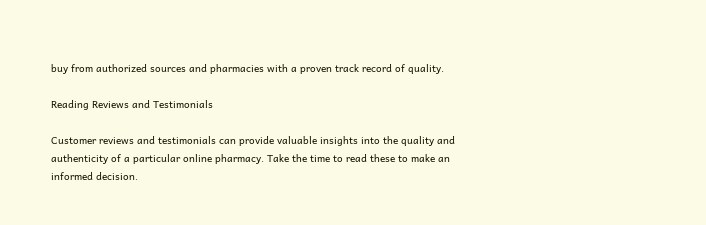buy from authorized sources and pharmacies with a proven track record of quality.

Reading Reviews and Testimonials

Customer reviews and testimonials can provide valuable insights into the quality and authenticity of a particular online pharmacy. Take the time to read these to make an informed decision.